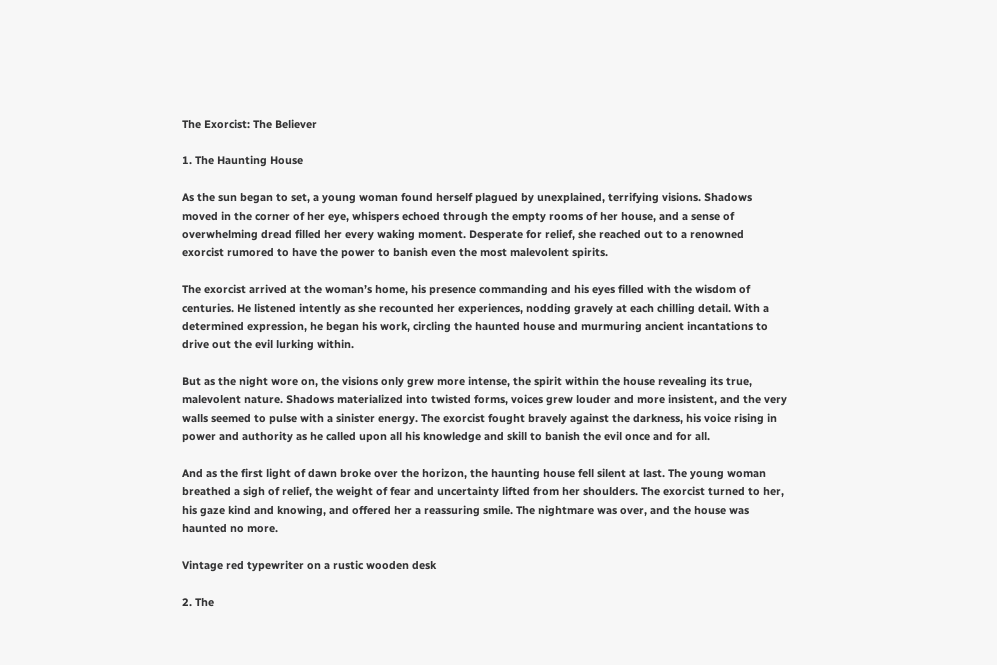The Exorcist: The Believer

1. The Haunting House

As the sun began to set, a young woman found herself plagued by unexplained, terrifying visions. Shadows moved in the corner of her eye, whispers echoed through the empty rooms of her house, and a sense of overwhelming dread filled her every waking moment. Desperate for relief, she reached out to a renowned exorcist rumored to have the power to banish even the most malevolent spirits.

The exorcist arrived at the woman’s home, his presence commanding and his eyes filled with the wisdom of centuries. He listened intently as she recounted her experiences, nodding gravely at each chilling detail. With a determined expression, he began his work, circling the haunted house and murmuring ancient incantations to drive out the evil lurking within.

But as the night wore on, the visions only grew more intense, the spirit within the house revealing its true, malevolent nature. Shadows materialized into twisted forms, voices grew louder and more insistent, and the very walls seemed to pulse with a sinister energy. The exorcist fought bravely against the darkness, his voice rising in power and authority as he called upon all his knowledge and skill to banish the evil once and for all.

And as the first light of dawn broke over the horizon, the haunting house fell silent at last. The young woman breathed a sigh of relief, the weight of fear and uncertainty lifted from her shoulders. The exorcist turned to her, his gaze kind and knowing, and offered her a reassuring smile. The nightmare was over, and the house was haunted no more.

Vintage red typewriter on a rustic wooden desk

2. The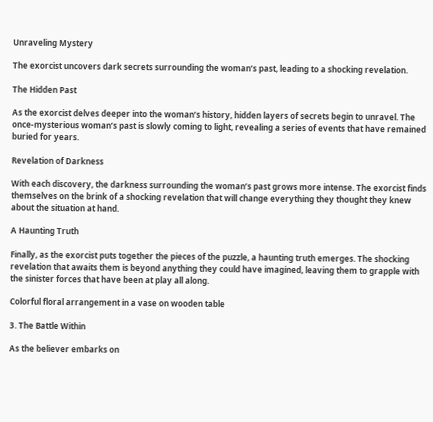Unraveling Mystery

The exorcist uncovers dark secrets surrounding the woman’s past, leading to a shocking revelation.

The Hidden Past

As the exorcist delves deeper into the woman’s history, hidden layers of secrets begin to unravel. The once-mysterious woman’s past is slowly coming to light, revealing a series of events that have remained buried for years.

Revelation of Darkness

With each discovery, the darkness surrounding the woman’s past grows more intense. The exorcist finds themselves on the brink of a shocking revelation that will change everything they thought they knew about the situation at hand.

A Haunting Truth

Finally, as the exorcist puts together the pieces of the puzzle, a haunting truth emerges. The shocking revelation that awaits them is beyond anything they could have imagined, leaving them to grapple with the sinister forces that have been at play all along.

Colorful floral arrangement in a vase on wooden table

3. The Battle Within

As the believer embarks on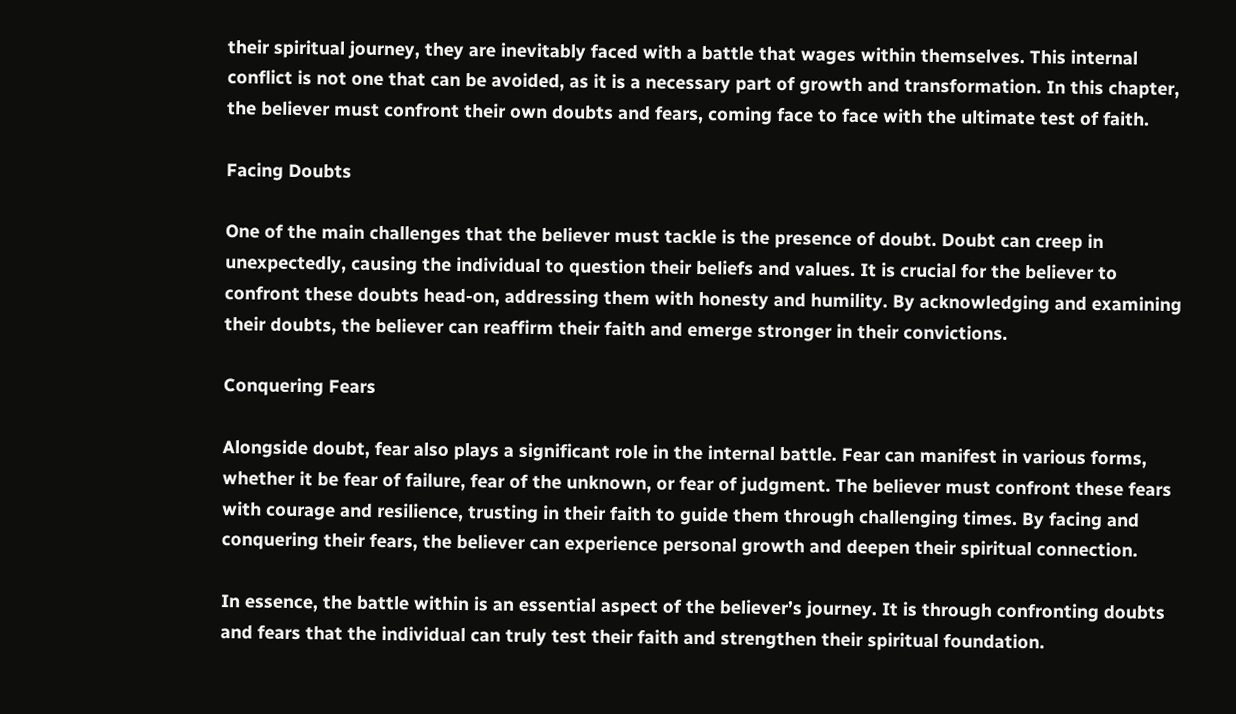their spiritual journey, they are inevitably faced with a battle that wages within themselves. This internal conflict is not one that can be avoided, as it is a necessary part of growth and transformation. In this chapter, the believer must confront their own doubts and fears, coming face to face with the ultimate test of faith.

Facing Doubts

One of the main challenges that the believer must tackle is the presence of doubt. Doubt can creep in unexpectedly, causing the individual to question their beliefs and values. It is crucial for the believer to confront these doubts head-on, addressing them with honesty and humility. By acknowledging and examining their doubts, the believer can reaffirm their faith and emerge stronger in their convictions.

Conquering Fears

Alongside doubt, fear also plays a significant role in the internal battle. Fear can manifest in various forms, whether it be fear of failure, fear of the unknown, or fear of judgment. The believer must confront these fears with courage and resilience, trusting in their faith to guide them through challenging times. By facing and conquering their fears, the believer can experience personal growth and deepen their spiritual connection.

In essence, the battle within is an essential aspect of the believer’s journey. It is through confronting doubts and fears that the individual can truly test their faith and strengthen their spiritual foundation.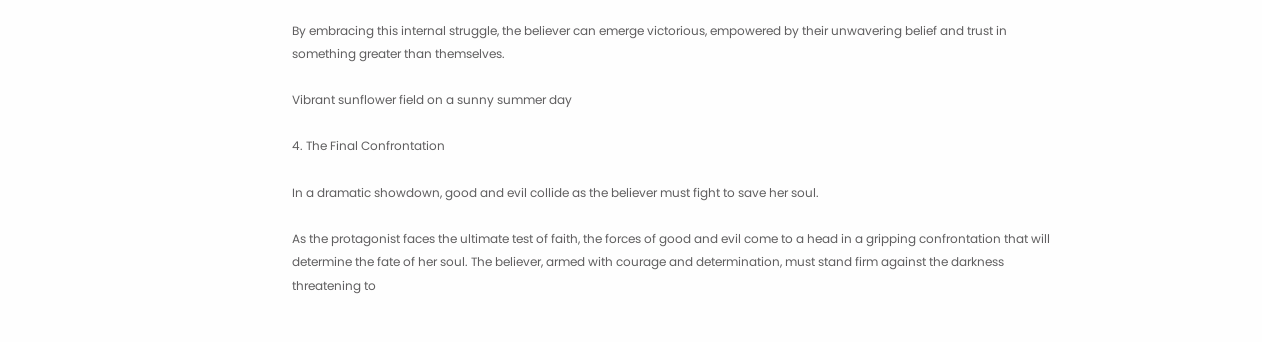By embracing this internal struggle, the believer can emerge victorious, empowered by their unwavering belief and trust in something greater than themselves.

Vibrant sunflower field on a sunny summer day

4. The Final Confrontation

In a dramatic showdown, good and evil collide as the believer must fight to save her soul.

As the protagonist faces the ultimate test of faith, the forces of good and evil come to a head in a gripping confrontation that will determine the fate of her soul. The believer, armed with courage and determination, must stand firm against the darkness threatening to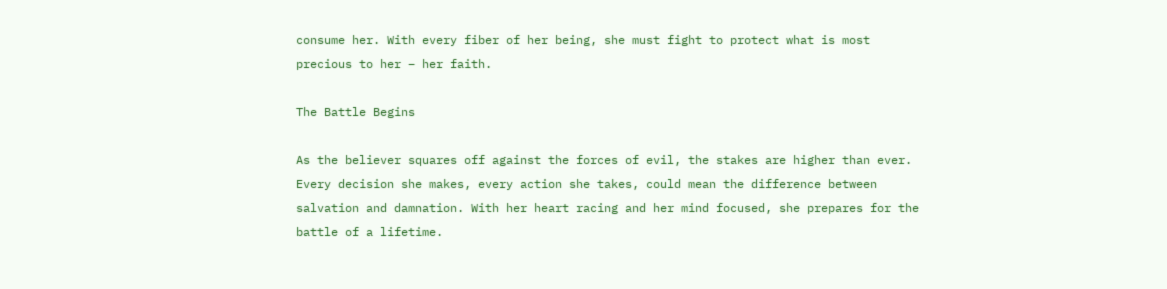consume her. With every fiber of her being, she must fight to protect what is most precious to her – her faith.

The Battle Begins

As the believer squares off against the forces of evil, the stakes are higher than ever. Every decision she makes, every action she takes, could mean the difference between salvation and damnation. With her heart racing and her mind focused, she prepares for the battle of a lifetime.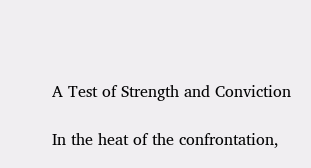A Test of Strength and Conviction

In the heat of the confrontation,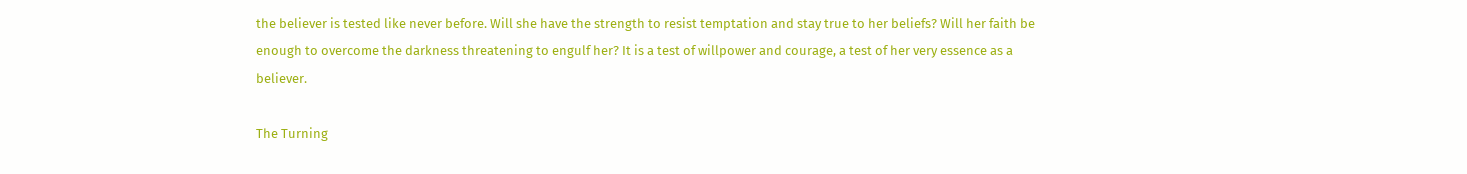the believer is tested like never before. Will she have the strength to resist temptation and stay true to her beliefs? Will her faith be enough to overcome the darkness threatening to engulf her? It is a test of willpower and courage, a test of her very essence as a believer.

The Turning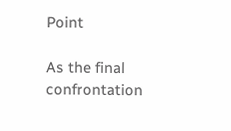Point

As the final confrontation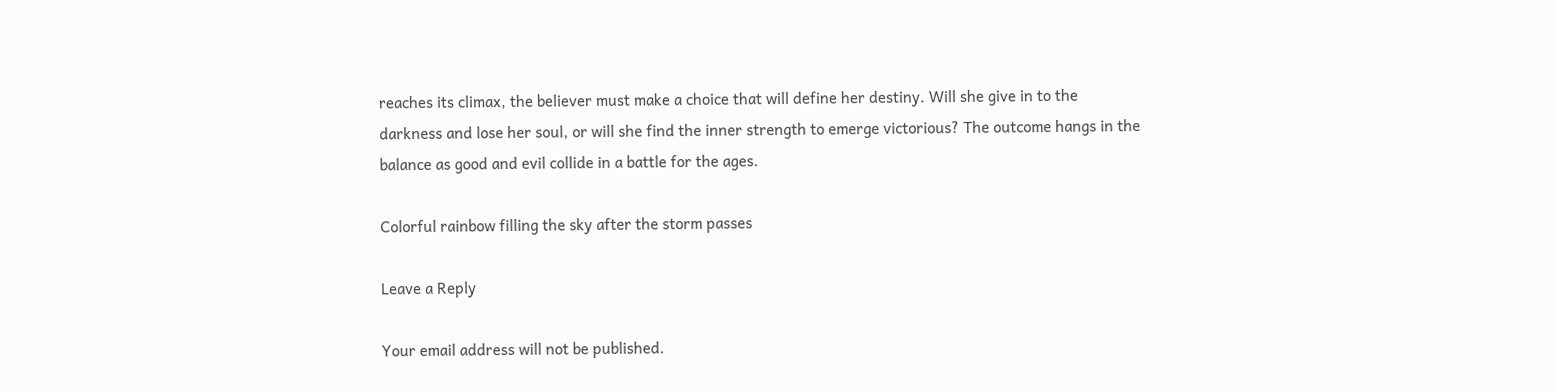reaches its climax, the believer must make a choice that will define her destiny. Will she give in to the darkness and lose her soul, or will she find the inner strength to emerge victorious? The outcome hangs in the balance as good and evil collide in a battle for the ages.

Colorful rainbow filling the sky after the storm passes

Leave a Reply

Your email address will not be published.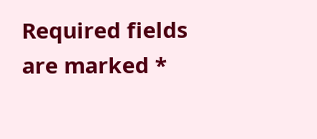Required fields are marked *